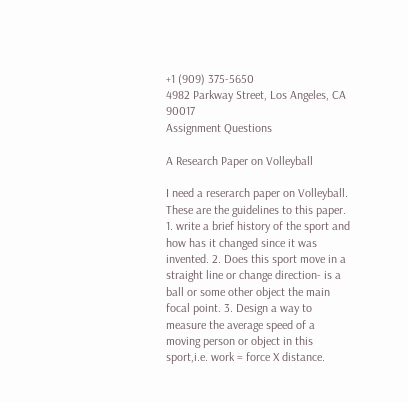+1 (909) 375-5650
4982 Parkway Street, Los Angeles, CA 90017
Assignment Questions

A Research Paper on Volleyball

I need a reserarch paper on Volleyball. These are the guidelines to this paper. 1. write a brief history of the sport and how has it changed since it was invented. 2. Does this sport move in a straight line or change direction- is a ball or some other object the main focal point. 3. Design a way to measure the average speed of a moving person or object in this sport,i.e. work = force X distance.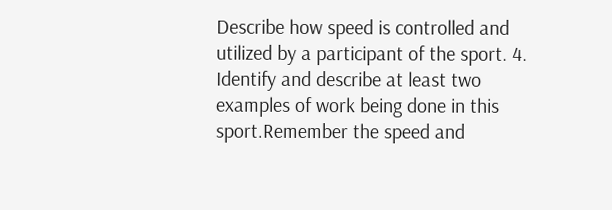Describe how speed is controlled and utilized by a participant of the sport. 4. Identify and describe at least two examples of work being done in this sport.Remember the speed and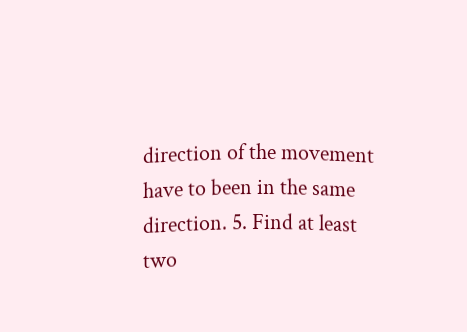direction of the movement have to been in the same direction. 5. Find at least two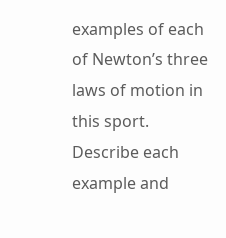examples of each of Newton’s three laws of motion in this sport. Describe each example and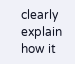clearly explain how it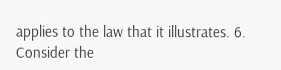applies to the law that it illustrates. 6. Consider the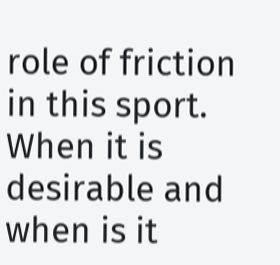role of friction in this sport. When it is desirable and when is it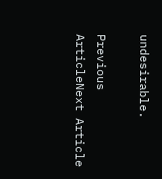undesirable.

Previous ArticleNext Article